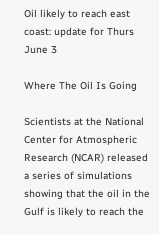Oil likely to reach east coast: update for Thurs June 3

Where The Oil Is Going

Scientists at the National Center for Atmospheric Research (NCAR) released a series of simulations showing that the oil in the Gulf is likely to reach the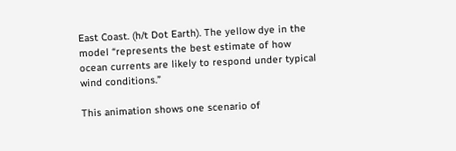East Coast. (h/t Dot Earth). The yellow dye in the model “represents the best estimate of how ocean currents are likely to respond under typical wind conditions.”

This animation shows one scenario of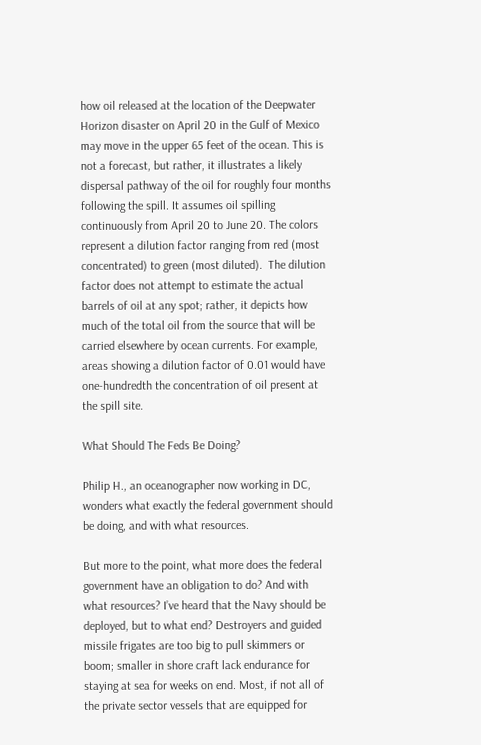how oil released at the location of the Deepwater Horizon disaster on April 20 in the Gulf of Mexico may move in the upper 65 feet of the ocean. This is not a forecast, but rather, it illustrates a likely dispersal pathway of the oil for roughly four months following the spill. It assumes oil spilling continuously from April 20 to June 20. The colors represent a dilution factor ranging from red (most concentrated) to green (most diluted).  The dilution factor does not attempt to estimate the actual barrels of oil at any spot; rather, it depicts how much of the total oil from the source that will be carried elsewhere by ocean currents. For example, areas showing a dilution factor of 0.01 would have one-hundredth the concentration of oil present at the spill site.

What Should The Feds Be Doing?

Philip H., an oceanographer now working in DC, wonders what exactly the federal government should be doing, and with what resources.

But more to the point, what more does the federal government have an obligation to do? And with what resources? I’ve heard that the Navy should be deployed, but to what end? Destroyers and guided missile frigates are too big to pull skimmers or boom; smaller in shore craft lack endurance for staying at sea for weeks on end. Most, if not all of the private sector vessels that are equipped for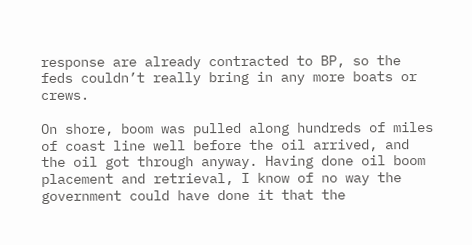response are already contracted to BP, so the feds couldn’t really bring in any more boats or crews.

On shore, boom was pulled along hundreds of miles of coast line well before the oil arrived, and the oil got through anyway. Having done oil boom placement and retrieval, I know of no way the government could have done it that the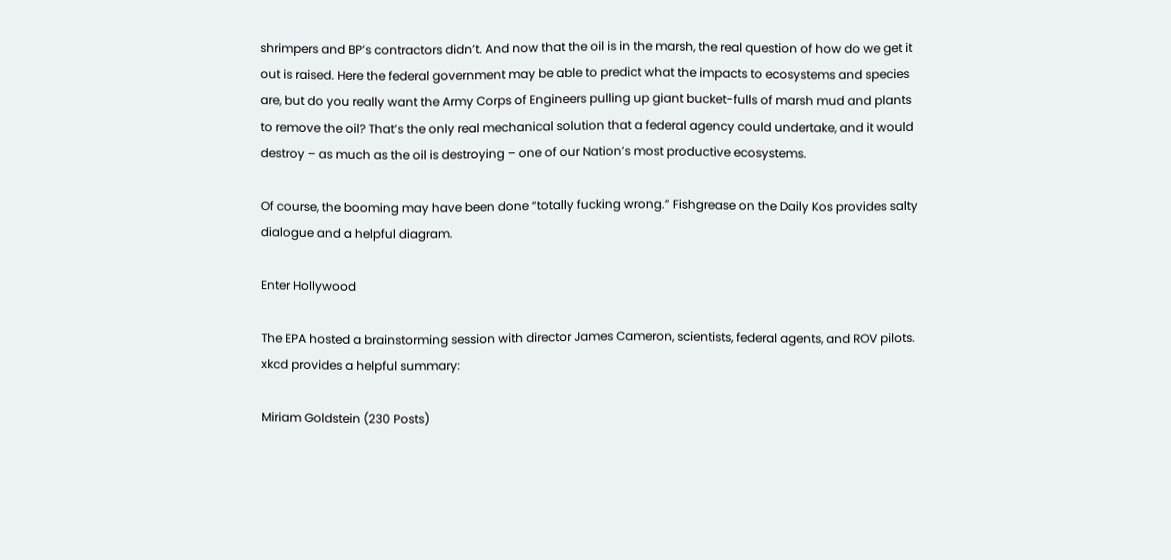shrimpers and BP’s contractors didn’t. And now that the oil is in the marsh, the real question of how do we get it out is raised. Here the federal government may be able to predict what the impacts to ecosystems and species are, but do you really want the Army Corps of Engineers pulling up giant bucket-fulls of marsh mud and plants to remove the oil? That’s the only real mechanical solution that a federal agency could undertake, and it would destroy – as much as the oil is destroying – one of our Nation’s most productive ecosystems.

Of course, the booming may have been done “totally fucking wrong.” Fishgrease on the Daily Kos provides salty dialogue and a helpful diagram.

Enter Hollywood

The EPA hosted a brainstorming session with director James Cameron, scientists, federal agents, and ROV pilots. xkcd provides a helpful summary:

Miriam Goldstein (230 Posts)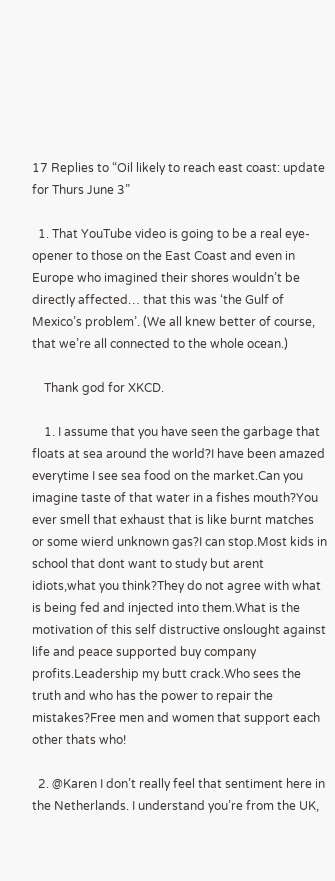17 Replies to “Oil likely to reach east coast: update for Thurs June 3”

  1. That YouTube video is going to be a real eye-opener to those on the East Coast and even in Europe who imagined their shores wouldn’t be directly affected… that this was ‘the Gulf of Mexico’s problem’. (We all knew better of course, that we’re all connected to the whole ocean.)

    Thank god for XKCD.

    1. I assume that you have seen the garbage that floats at sea around the world?I have been amazed everytime I see sea food on the market.Can you imagine taste of that water in a fishes mouth?You ever smell that exhaust that is like burnt matches or some wierd unknown gas?I can stop.Most kids in school that dont want to study but arent idiots,what you think?They do not agree with what is being fed and injected into them.What is the motivation of this self distructive onslought against life and peace supported buy company profits.Leadership my butt crack.Who sees the truth and who has the power to repair the mistakes?Free men and women that support each other thats who!

  2. @Karen I don’t really feel that sentiment here in the Netherlands. I understand you’re from the UK,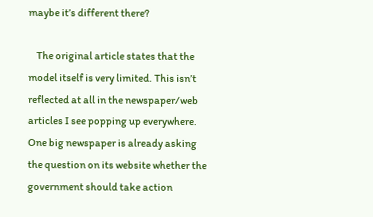maybe it’s different there?

    The original article states that the model itself is very limited. This isn’t reflected at all in the newspaper/web articles I see popping up everywhere. One big newspaper is already asking the question on its website whether the government should take action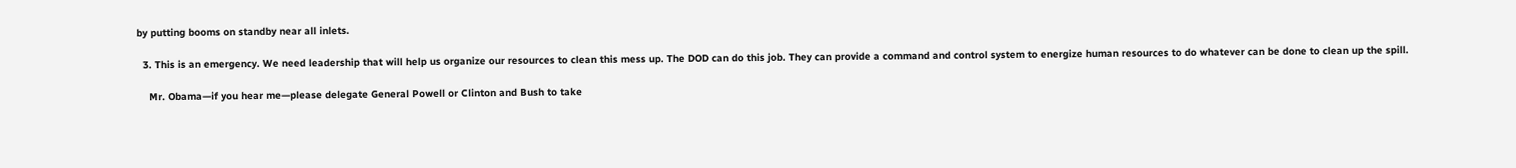by putting booms on standby near all inlets.

  3. This is an emergency. We need leadership that will help us organize our resources to clean this mess up. The DOD can do this job. They can provide a command and control system to energize human resources to do whatever can be done to clean up the spill.

    Mr. Obama—if you hear me—please delegate General Powell or Clinton and Bush to take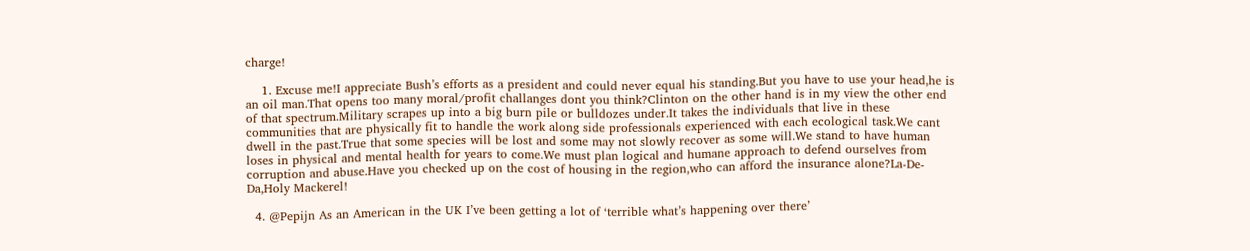charge!

    1. Excuse me!I appreciate Bush’s efforts as a president and could never equal his standing.But you have to use your head,he is an oil man.That opens too many moral/profit challanges dont you think?Clinton on the other hand is in my view the other end of that spectrum.Military scrapes up into a big burn pile or bulldozes under.It takes the individuals that live in these communities that are physically fit to handle the work along side professionals experienced with each ecological task.We cant dwell in the past.True that some species will be lost and some may not slowly recover as some will.We stand to have human loses in physical and mental health for years to come.We must plan logical and humane approach to defend ourselves from corruption and abuse.Have you checked up on the cost of housing in the region,who can afford the insurance alone?La-De-Da,Holy Mackerel!

  4. @Pepijn As an American in the UK I’ve been getting a lot of ‘terrible what’s happening over there’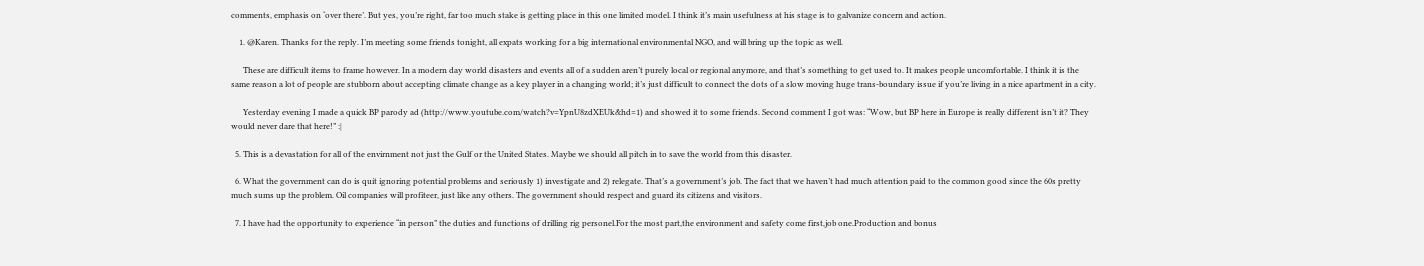comments, emphasis on ‘over there’. But yes, you’re right, far too much stake is getting place in this one limited model. I think it’s main usefulness at his stage is to galvanize concern and action.

    1. @Karen. Thanks for the reply. I’m meeting some friends tonight, all expats working for a big international environmental NGO, and will bring up the topic as well.

      These are difficult items to frame however. In a modern day world disasters and events all of a sudden aren’t purely local or regional anymore, and that’s something to get used to. It makes people uncomfortable. I think it is the same reason a lot of people are stubborn about accepting climate change as a key player in a changing world; it’s just difficult to connect the dots of a slow moving huge trans-boundary issue if you’re living in a nice apartment in a city.

      Yesterday evening I made a quick BP parody ad (http://www.youtube.com/watch?v=YpnU8zdXEUk&hd=1) and showed it to some friends. Second comment I got was: “Wow, but BP here in Europe is really different isn’t it? They would never dare that here!” :|

  5. This is a devastation for all of the envirnment not just the Gulf or the United States. Maybe we should all pitch in to save the world from this disaster.

  6. What the government can do is quit ignoring potential problems and seriously 1) investigate and 2) relegate. That’s a government’s job. The fact that we haven’t had much attention paid to the common good since the 60s pretty much sums up the problem. Oil companies will profiteer, just like any others. The government should respect and guard its citizens and visitors.

  7. I have had the opportunity to experience “in person” the duties and functions of drilling rig personel.For the most part,the environment and safety come first,job one.Production and bonus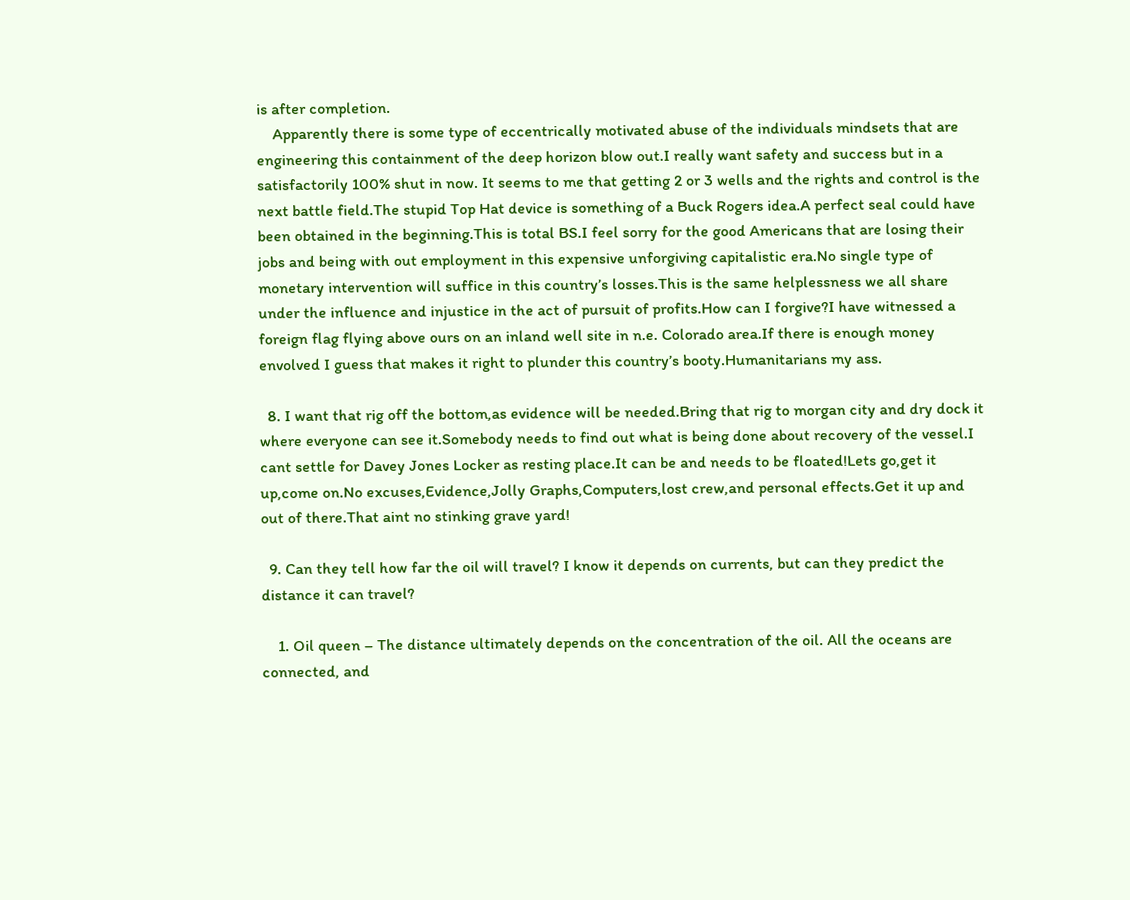is after completion.
    Apparently there is some type of eccentrically motivated abuse of the individuals mindsets that are engineering this containment of the deep horizon blow out.I really want safety and success but in a satisfactorily 100% shut in now. It seems to me that getting 2 or 3 wells and the rights and control is the next battle field.The stupid Top Hat device is something of a Buck Rogers idea.A perfect seal could have been obtained in the beginning.This is total BS.I feel sorry for the good Americans that are losing their jobs and being with out employment in this expensive unforgiving capitalistic era.No single type of monetary intervention will suffice in this country’s losses.This is the same helplessness we all share under the influence and injustice in the act of pursuit of profits.How can I forgive?I have witnessed a foreign flag flying above ours on an inland well site in n.e. Colorado area.If there is enough money envolved I guess that makes it right to plunder this country’s booty.Humanitarians my ass.

  8. I want that rig off the bottom,as evidence will be needed.Bring that rig to morgan city and dry dock it where everyone can see it.Somebody needs to find out what is being done about recovery of the vessel.I cant settle for Davey Jones Locker as resting place.It can be and needs to be floated!Lets go,get it up,come on.No excuses,Evidence,Jolly Graphs,Computers,lost crew,and personal effects.Get it up and out of there.That aint no stinking grave yard!

  9. Can they tell how far the oil will travel? I know it depends on currents, but can they predict the distance it can travel?

    1. Oil queen – The distance ultimately depends on the concentration of the oil. All the oceans are connected, and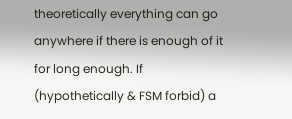theoretically everything can go anywhere if there is enough of it for long enough. If (hypothetically & FSM forbid) a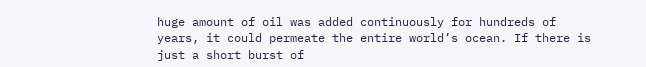huge amount of oil was added continuously for hundreds of years, it could permeate the entire world’s ocean. If there is just a short burst of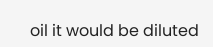oil it would be diluted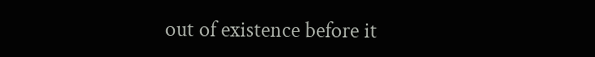out of existence before it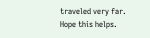traveled very far. Hope this helps.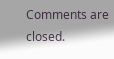Comments are closed.